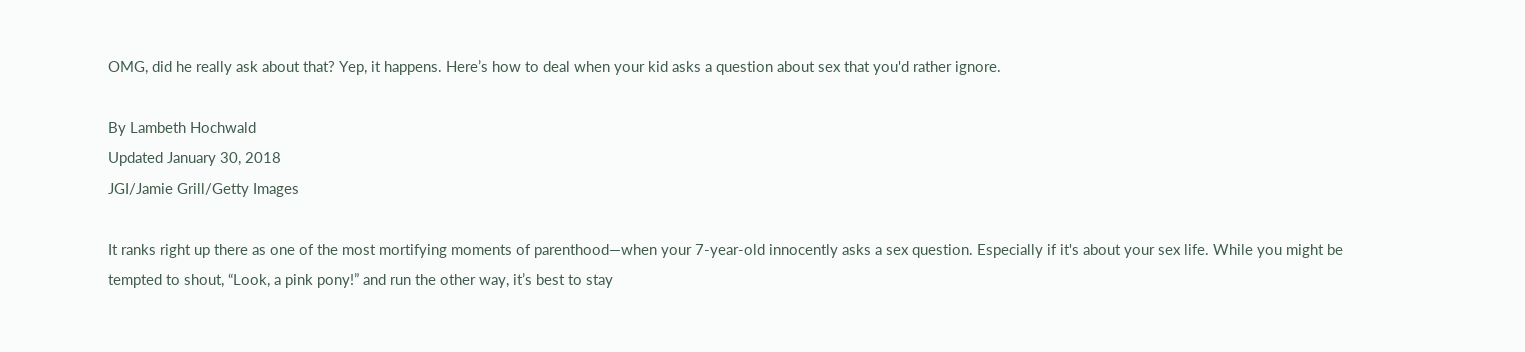OMG, did he really ask about that? Yep, it happens. Here’s how to deal when your kid asks a question about sex that you'd rather ignore.

By Lambeth Hochwald
Updated January 30, 2018
JGI/Jamie Grill/Getty Images

It ranks right up there as one of the most mortifying moments of parenthood—when your 7-year-old innocently asks a sex question. Especially if it's about your sex life. While you might be tempted to shout, “Look, a pink pony!” and run the other way, it’s best to stay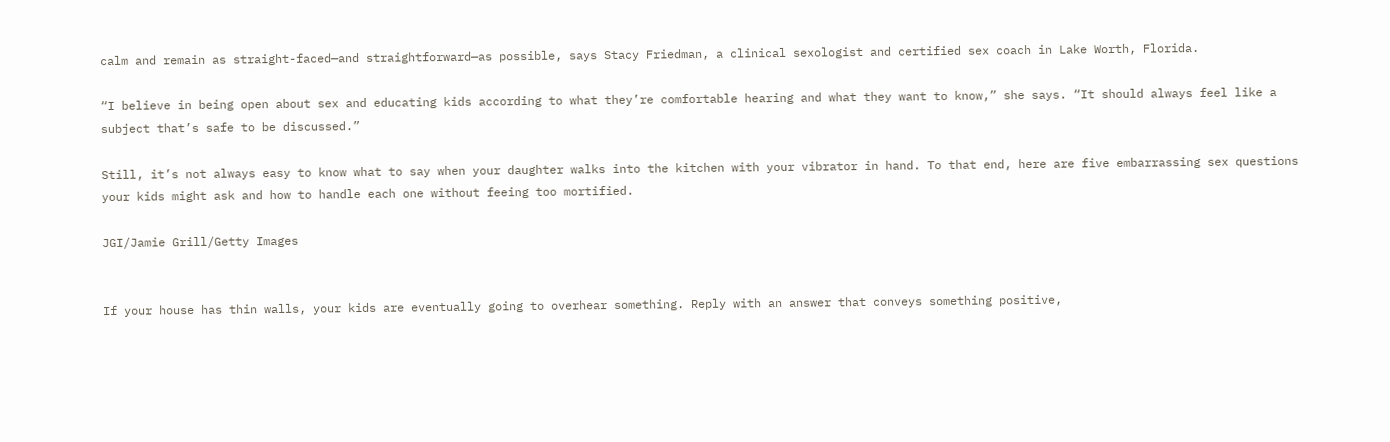calm and remain as straight-faced—and straightforward—as possible, says Stacy Friedman, a clinical sexologist and certified sex coach in Lake Worth, Florida.

“I believe in being open about sex and educating kids according to what they’re comfortable hearing and what they want to know,” she says. “It should always feel like a subject that’s safe to be discussed.”

Still, it’s not always easy to know what to say when your daughter walks into the kitchen with your vibrator in hand. To that end, here are five embarrassing sex questions your kids might ask and how to handle each one without feeing too mortified.

JGI/Jamie Grill/Getty Images


If your house has thin walls, your kids are eventually going to overhear something. Reply with an answer that conveys something positive,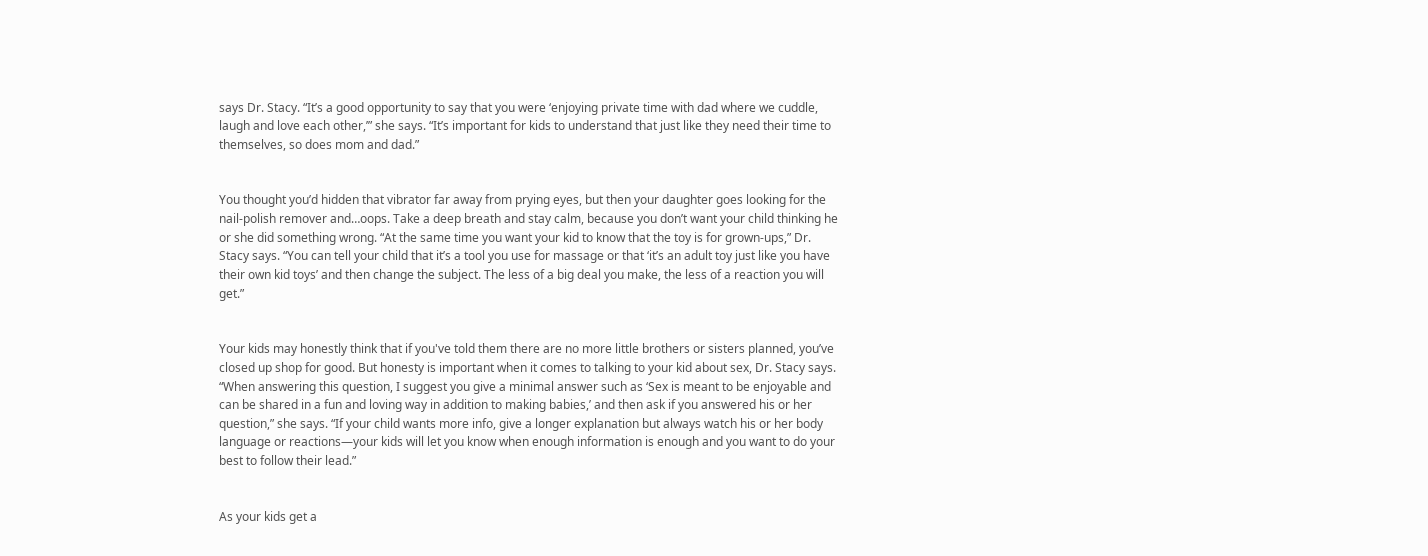says Dr. Stacy. “It’s a good opportunity to say that you were ‘enjoying private time with dad where we cuddle, laugh and love each other,’” she says. “It’s important for kids to understand that just like they need their time to themselves, so does mom and dad.”


You thought you’d hidden that vibrator far away from prying eyes, but then your daughter goes looking for the nail-polish remover and…oops. Take a deep breath and stay calm, because you don’t want your child thinking he or she did something wrong. “At the same time you want your kid to know that the toy is for grown-ups,” Dr. Stacy says. “You can tell your child that it’s a tool you use for massage or that ‘it’s an adult toy just like you have their own kid toys’ and then change the subject. The less of a big deal you make, the less of a reaction you will get.”


Your kids may honestly think that if you've told them there are no more little brothers or sisters planned, you’ve closed up shop for good. But honesty is important when it comes to talking to your kid about sex, Dr. Stacy says. “When answering this question, I suggest you give a minimal answer such as ‘Sex is meant to be enjoyable and can be shared in a fun and loving way in addition to making babies,’ and then ask if you answered his or her question,” she says. “If your child wants more info, give a longer explanation but always watch his or her body language or reactions—your kids will let you know when enough information is enough and you want to do your best to follow their lead.”


As your kids get a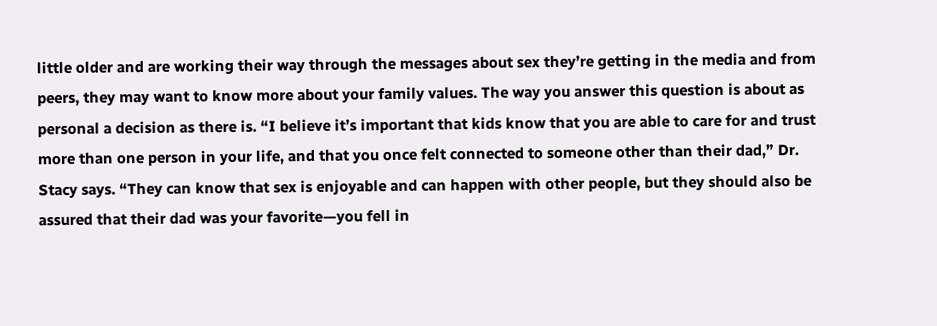little older and are working their way through the messages about sex they’re getting in the media and from peers, they may want to know more about your family values. The way you answer this question is about as personal a decision as there is. “I believe it’s important that kids know that you are able to care for and trust more than one person in your life, and that you once felt connected to someone other than their dad,” Dr. Stacy says. “They can know that sex is enjoyable and can happen with other people, but they should also be assured that their dad was your favorite—you fell in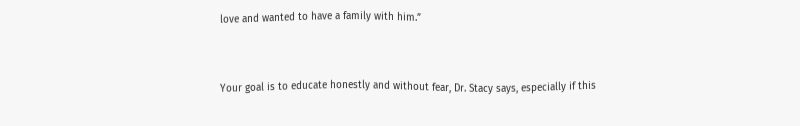love and wanted to have a family with him.”


Your goal is to educate honestly and without fear, Dr. Stacy says, especially if this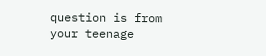question is from your teenage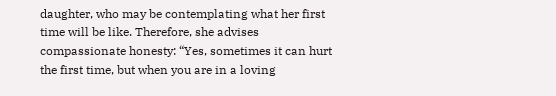daughter, who may be contemplating what her first time will be like. Therefore, she advises compassionate honesty: “Yes, sometimes it can hurt the first time, but when you are in a loving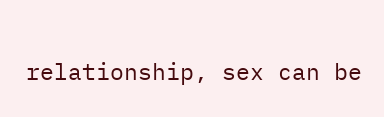relationship, sex can be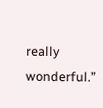really wonderful.”